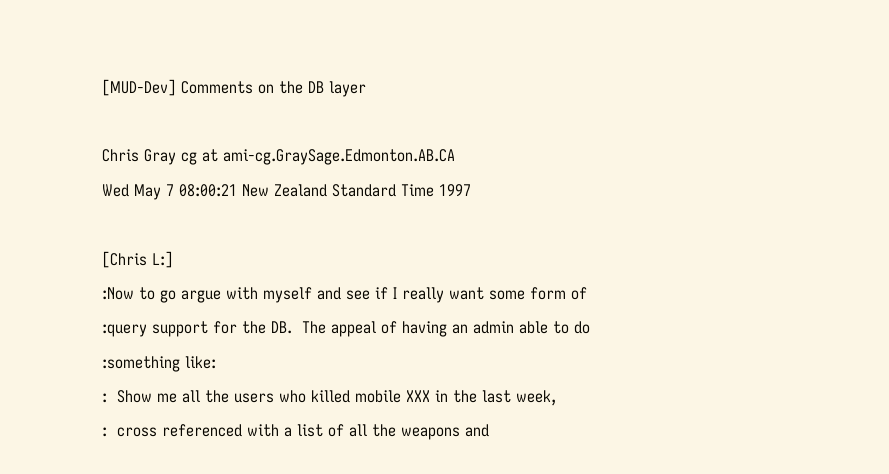[MUD-Dev] Comments on the DB layer

Chris Gray cg at ami-cg.GraySage.Edmonton.AB.CA
Wed May 7 08:00:21 New Zealand Standard Time 1997

[Chris L:]
:Now to go argue with myself and see if I really want some form of
:query support for the DB.  The appeal of having an admin able to do
:something like:
:  Show me all the users who killed mobile XXX in the last week,
:  cross referenced with a list of all the weapons and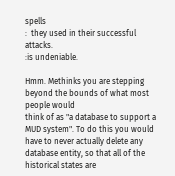spells
:  they used in their successful attacks.
:is undeniable.

Hmm. Methinks you are stepping beyond the bounds of what most people would
think of as "a database to support a MUD system". To do this you would
have to never actually delete any database entity, so that all of the
historical states are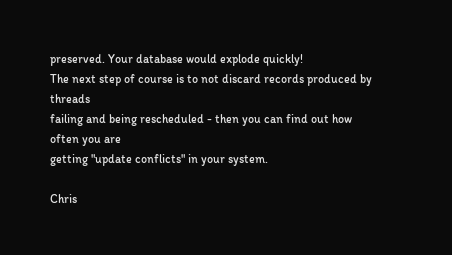preserved. Your database would explode quickly!
The next step of course is to not discard records produced by threads
failing and being rescheduled - then you can find out how often you are
getting "update conflicts" in your system.

Chris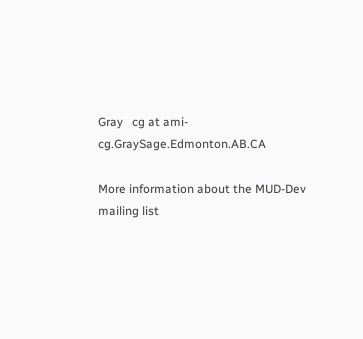Gray   cg at ami-cg.GraySage.Edmonton.AB.CA

More information about the MUD-Dev mailing list